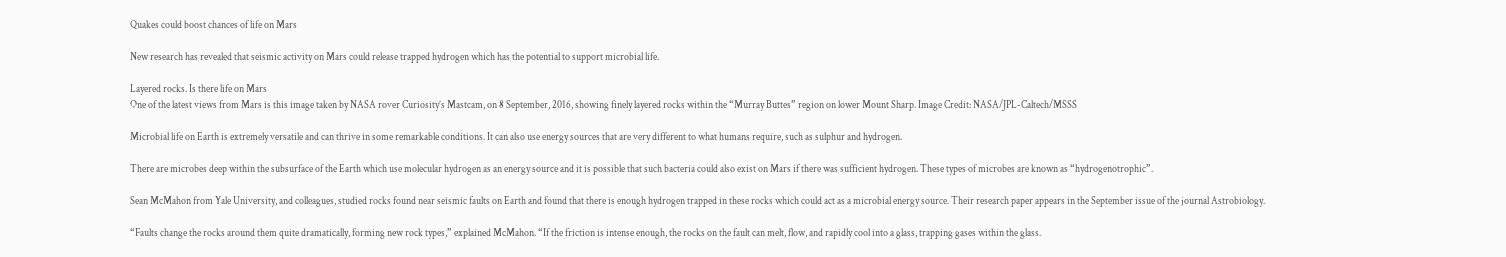Quakes could boost chances of life on Mars

New research has revealed that seismic activity on Mars could release trapped hydrogen which has the potential to support microbial life.

Layered rocks. Is there life on Mars
One of the latest views from Mars is this image taken by NASA rover Curiosity’s Mastcam, on 8 September, 2016, showing finely layered rocks within the “Murray Buttes” region on lower Mount Sharp. Image Credit: NASA/JPL-Caltech/MSSS

Microbial life on Earth is extremely versatile and can thrive in some remarkable conditions. It can also use energy sources that are very different to what humans require, such as sulphur and hydrogen.

There are microbes deep within the subsurface of the Earth which use molecular hydrogen as an energy source and it is possible that such bacteria could also exist on Mars if there was sufficient hydrogen. These types of microbes are known as “hydrogenotrophic”.

Sean McMahon from Yale University, and colleagues, studied rocks found near seismic faults on Earth and found that there is enough hydrogen trapped in these rocks which could act as a microbial energy source. Their research paper appears in the September issue of the journal Astrobiology.

“Faults change the rocks around them quite dramatically, forming new rock types,” explained McMahon. “If the friction is intense enough, the rocks on the fault can melt, flow, and rapidly cool into a glass, trapping gases within the glass.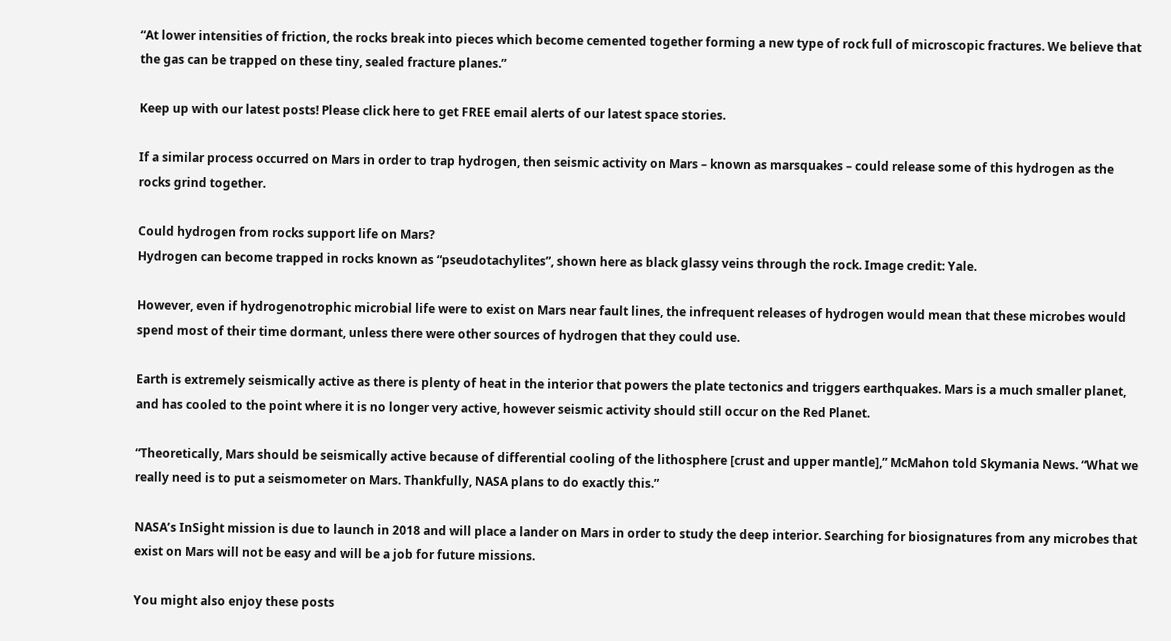“At lower intensities of friction, the rocks break into pieces which become cemented together forming a new type of rock full of microscopic fractures. We believe that the gas can be trapped on these tiny, sealed fracture planes.”

Keep up with our latest posts! Please click here to get FREE email alerts of our latest space stories.

If a similar process occurred on Mars in order to trap hydrogen, then seismic activity on Mars – known as marsquakes – could release some of this hydrogen as the rocks grind together.

Could hydrogen from rocks support life on Mars?
Hydrogen can become trapped in rocks known as “pseudotachylites”, shown here as black glassy veins through the rock. Image credit: Yale.

However, even if hydrogenotrophic microbial life were to exist on Mars near fault lines, the infrequent releases of hydrogen would mean that these microbes would spend most of their time dormant, unless there were other sources of hydrogen that they could use.

Earth is extremely seismically active as there is plenty of heat in the interior that powers the plate tectonics and triggers earthquakes. Mars is a much smaller planet, and has cooled to the point where it is no longer very active, however seismic activity should still occur on the Red Planet.

“Theoretically, Mars should be seismically active because of differential cooling of the lithosphere [crust and upper mantle],” McMahon told Skymania News. “What we really need is to put a seismometer on Mars. Thankfully, NASA plans to do exactly this.”

NASA’s InSight mission is due to launch in 2018 and will place a lander on Mars in order to study the deep interior. Searching for biosignatures from any microbes that exist on Mars will not be easy and will be a job for future missions.

You might also enjoy these posts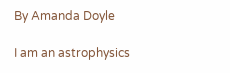By Amanda Doyle

I am an astrophysics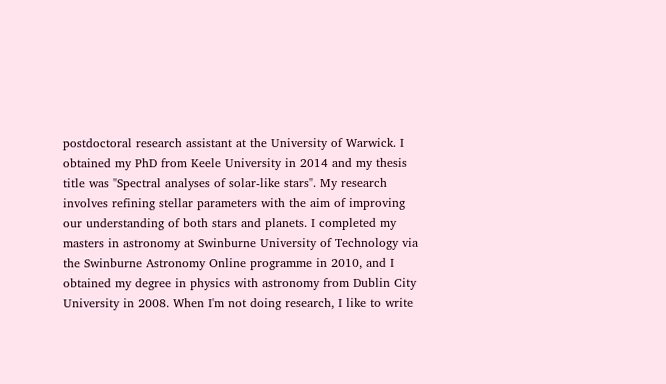postdoctoral research assistant at the University of Warwick. I obtained my PhD from Keele University in 2014 and my thesis title was "Spectral analyses of solar-like stars". My research involves refining stellar parameters with the aim of improving our understanding of both stars and planets. I completed my masters in astronomy at Swinburne University of Technology via the Swinburne Astronomy Online programme in 2010, and I obtained my degree in physics with astronomy from Dublin City University in 2008. When I'm not doing research, I like to write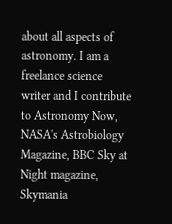about all aspects of astronomy. I am a freelance science writer and I contribute to Astronomy Now, NASA's Astrobiology Magazine, BBC Sky at Night magazine, Skymania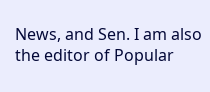News, and Sen. I am also the editor of Popular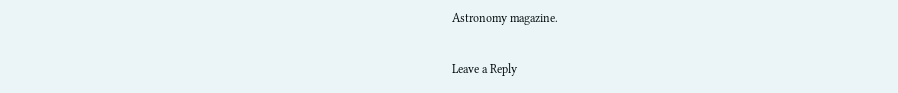Astronomy magazine.

Leave a Reply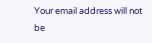Your email address will not be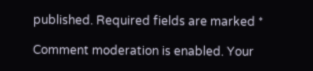published. Required fields are marked *

Comment moderation is enabled. Your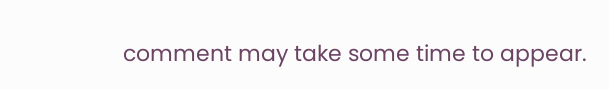comment may take some time to appear.